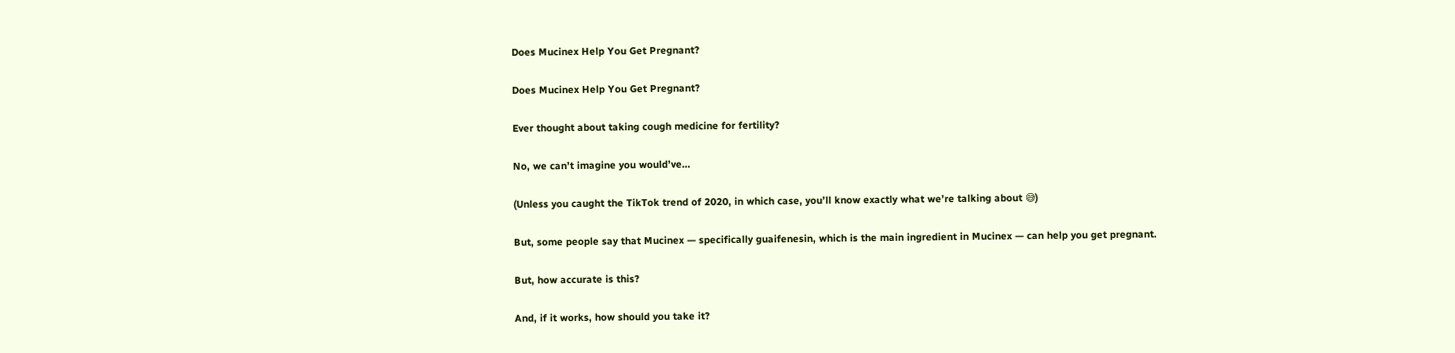Does Mucinex Help You Get Pregnant?

Does Mucinex Help You Get Pregnant?

Ever thought about taking cough medicine for fertility?

No, we can’t imagine you would’ve…

(Unless you caught the TikTok trend of 2020, in which case, you’ll know exactly what we’re talking about 😅)

But, some people say that Mucinex — specifically guaifenesin, which is the main ingredient in Mucinex — can help you get pregnant.

But, how accurate is this?

And, if it works, how should you take it?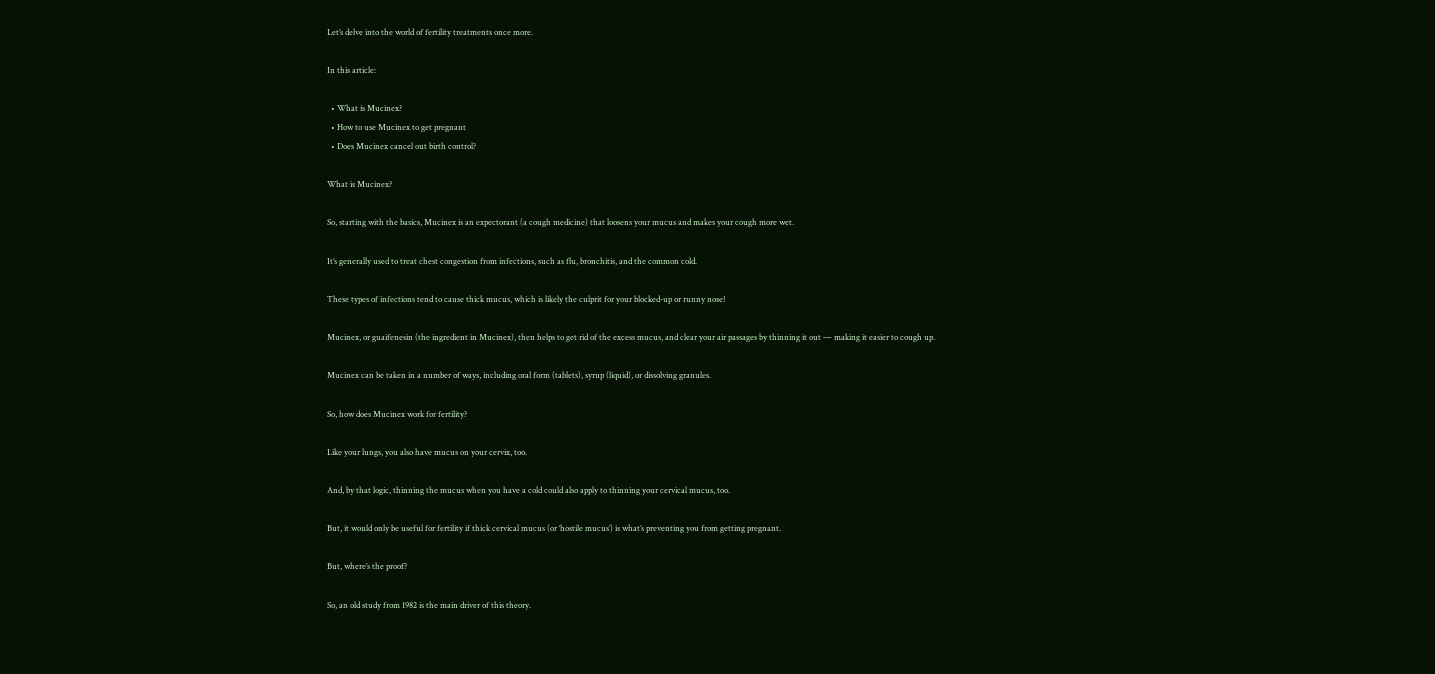Let’s delve into the world of fertility treatments once more.

In this article:

  • What is Mucinex?
  • How to use Mucinex to get pregnant
  • Does Mucinex cancel out birth control?

What is Mucinex?

So, starting with the basics, Mucinex is an expectorant (a cough medicine) that loosens your mucus and makes your cough more wet.

It’s generally used to treat chest congestion from infections, such as flu, bronchitis, and the common cold.

These types of infections tend to cause thick mucus, which is likely the culprit for your blocked-up or runny nose!

Mucinex, or guaifenesin (the ingredient in Mucinex), then helps to get rid of the excess mucus, and clear your air passages by thinning it out — making it easier to cough up.

Mucinex can be taken in a number of ways, including oral form (tablets), syrup (liquid), or dissolving granules.

So, how does Mucinex work for fertility?

Like your lungs, you also have mucus on your cervix, too.

And, by that logic, thinning the mucus when you have a cold could also apply to thinning your cervical mucus, too.

But, it would only be useful for fertility if thick cervical mucus (or ‘hostile mucus’) is what’s preventing you from getting pregnant.

But, where’s the proof?

So, an old study from 1982 is the main driver of this theory.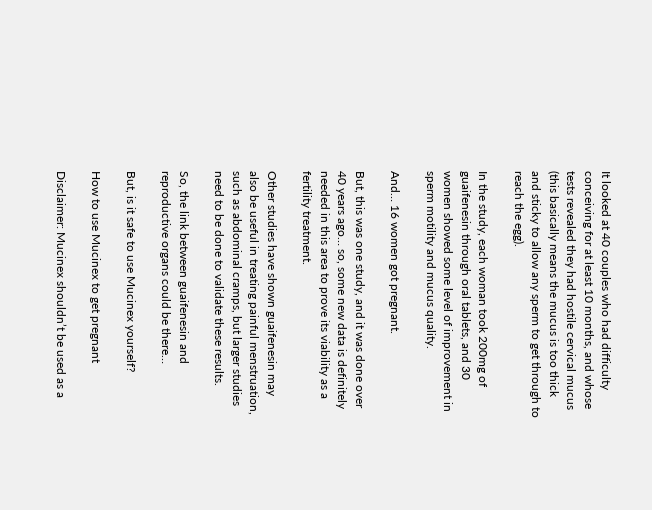It looked at 40 couples who had difficulty conceiving for at least 10 months, and whose tests revealed they had hostile cervical mucus (this basically means the mucus is too thick and sticky to allow any sperm to get through to reach the egg).

In the study, each woman took 200mg of guaifenesin through oral tablets, and 30 women showed some level of improvement in sperm motility and mucus quality.

And… 16 women got pregnant.

But, this was one study, and it was done over 40 years ago… so, some new data is definitely needed in this area to prove its viability as a fertility treatment.

Other studies have shown guaifenesin may also be useful in treating painful menstruation, such as abdominal cramps, but larger studies need to be done to validate these results.

So, the link between guaifenesin and reproductive organs could be there…

But, is it safe to use Mucinex yourself?

How to use Mucinex to get pregnant

Disclaimer: Mucinex shouldn’t be used as a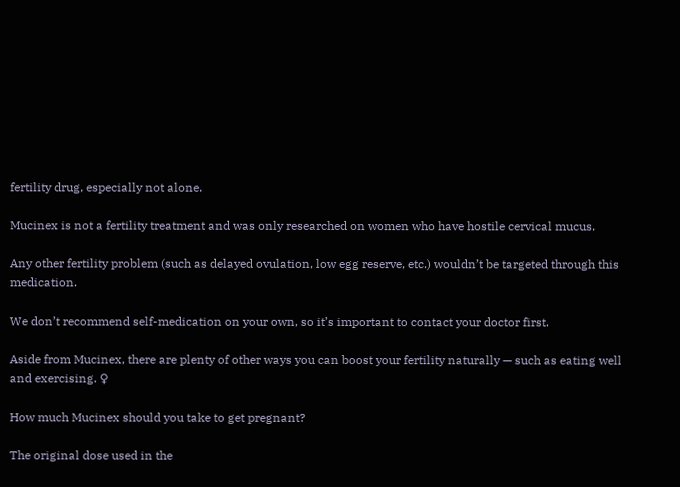fertility drug, especially not alone.

Mucinex is not a fertility treatment and was only researched on women who have hostile cervical mucus.

Any other fertility problem (such as delayed ovulation, low egg reserve, etc.) wouldn’t be targeted through this medication.

We don’t recommend self-medication on your own, so it’s important to contact your doctor first.

Aside from Mucinex, there are plenty of other ways you can boost your fertility naturally — such as eating well and exercising. ♀

How much Mucinex should you take to get pregnant?

The original dose used in the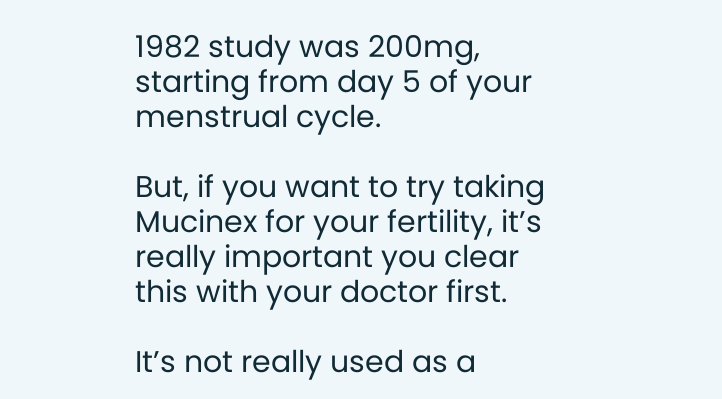1982 study was 200mg, starting from day 5 of your menstrual cycle.

But, if you want to try taking Mucinex for your fertility, it’s really important you clear this with your doctor first.

It’s not really used as a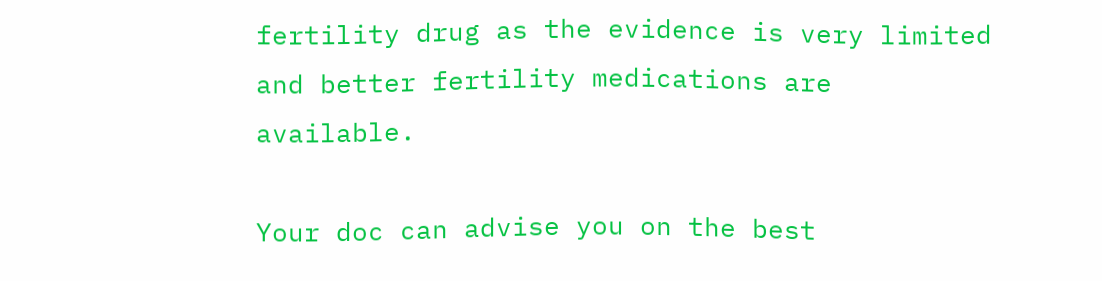fertility drug as the evidence is very limited and better fertility medications are available.

Your doc can advise you on the best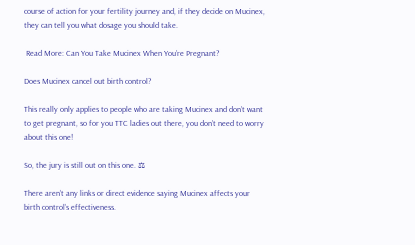course of action for your fertility journey and, if they decide on Mucinex, they can tell you what dosage you should take.

 Read More: Can You Take Mucinex When You’re Pregnant?

Does Mucinex cancel out birth control?

This really only applies to people who are taking Mucinex and don’t want to get pregnant, so for you TTC ladies out there, you don’t need to worry about this one!

So, the jury is still out on this one. ⚖

There aren’t any links or direct evidence saying Mucinex affects your birth control’s effectiveness.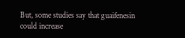But, some studies say that guaifenesin could increase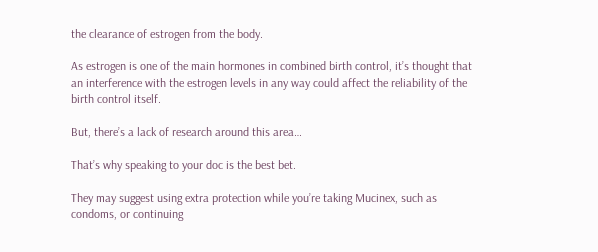the clearance of estrogen from the body.

As estrogen is one of the main hormones in combined birth control, it’s thought that an interference with the estrogen levels in any way could affect the reliability of the birth control itself.

But, there’s a lack of research around this area…

That’s why speaking to your doc is the best bet.

They may suggest using extra protection while you’re taking Mucinex, such as condoms, or continuing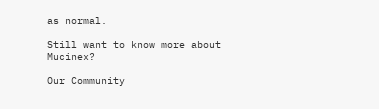as normal.

Still want to know more about Mucinex?

Our Community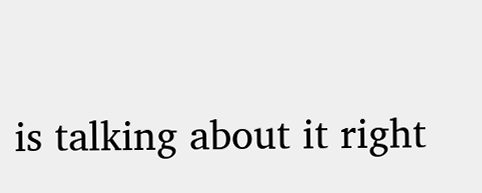is talking about it right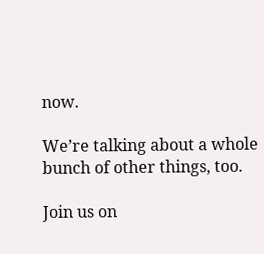now.

We’re talking about a whole bunch of other things, too.

Join us on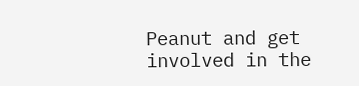Peanut and get involved in the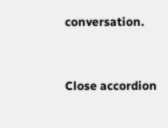conversation.


Close accordion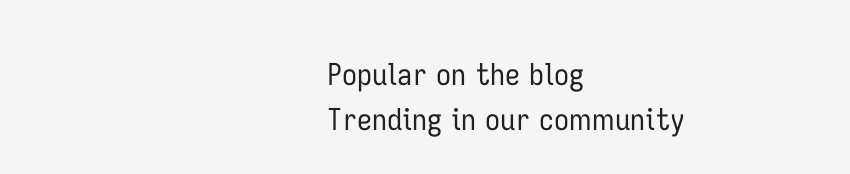Popular on the blog
Trending in our community